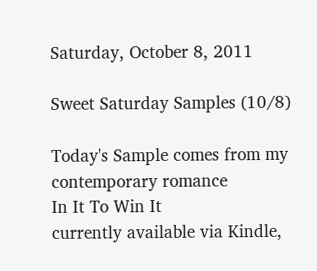Saturday, October 8, 2011

Sweet Saturday Samples (10/8)

Today's Sample comes from my contemporary romance
In It To Win It
currently available via Kindle,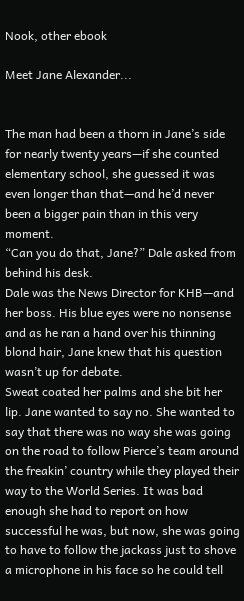Nook, other ebook

Meet Jane Alexander...


The man had been a thorn in Jane’s side for nearly twenty years—if she counted elementary school, she guessed it was even longer than that—and he’d never been a bigger pain than in this very moment.
“Can you do that, Jane?” Dale asked from behind his desk.
Dale was the News Director for KHB—and her boss. His blue eyes were no nonsense and as he ran a hand over his thinning blond hair, Jane knew that his question wasn’t up for debate.
Sweat coated her palms and she bit her lip. Jane wanted to say no. She wanted to say that there was no way she was going on the road to follow Pierce’s team around the freakin’ country while they played their way to the World Series. It was bad enough she had to report on how successful he was, but now, she was going to have to follow the jackass just to shove a microphone in his face so he could tell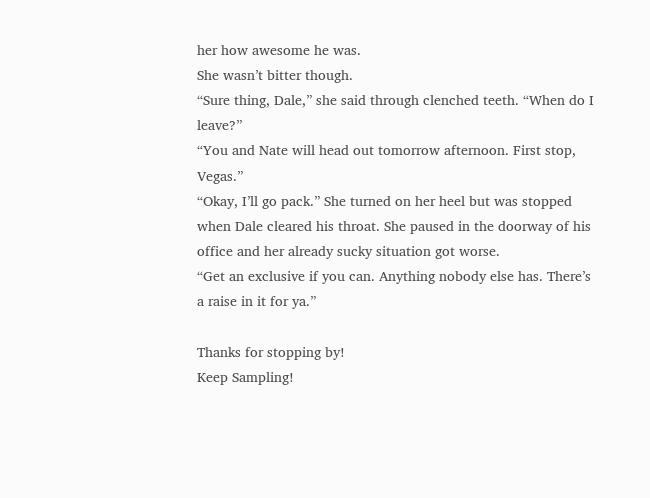her how awesome he was.
She wasn’t bitter though.
“Sure thing, Dale,” she said through clenched teeth. “When do I leave?”
“You and Nate will head out tomorrow afternoon. First stop, Vegas.”
“Okay, I’ll go pack.” She turned on her heel but was stopped when Dale cleared his throat. She paused in the doorway of his office and her already sucky situation got worse.
“Get an exclusive if you can. Anything nobody else has. There’s a raise in it for ya.”

Thanks for stopping by!
Keep Sampling!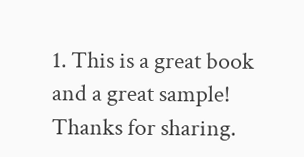1. This is a great book and a great sample! Thanks for sharing.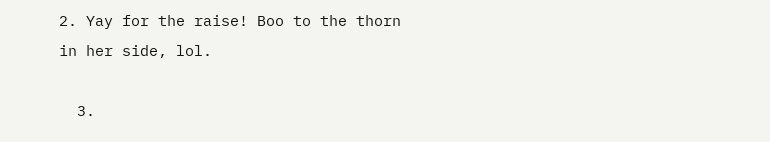2. Yay for the raise! Boo to the thorn in her side, lol.

  3.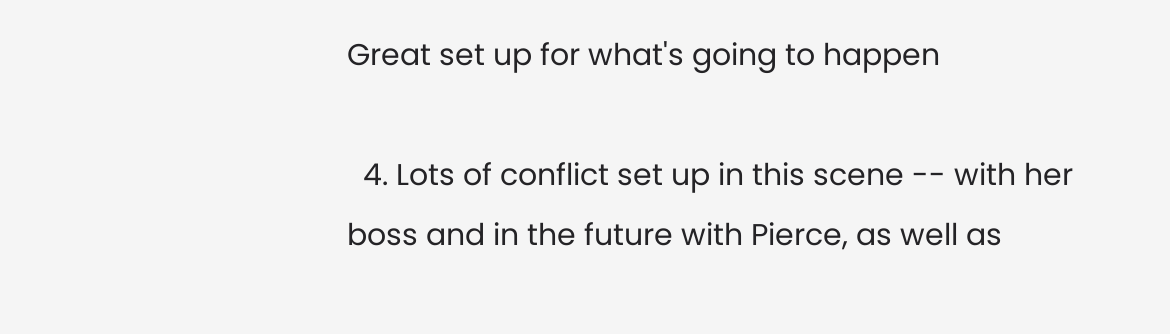Great set up for what's going to happen

  4. Lots of conflict set up in this scene -- with her boss and in the future with Pierce, as well as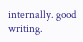internally. good writing.